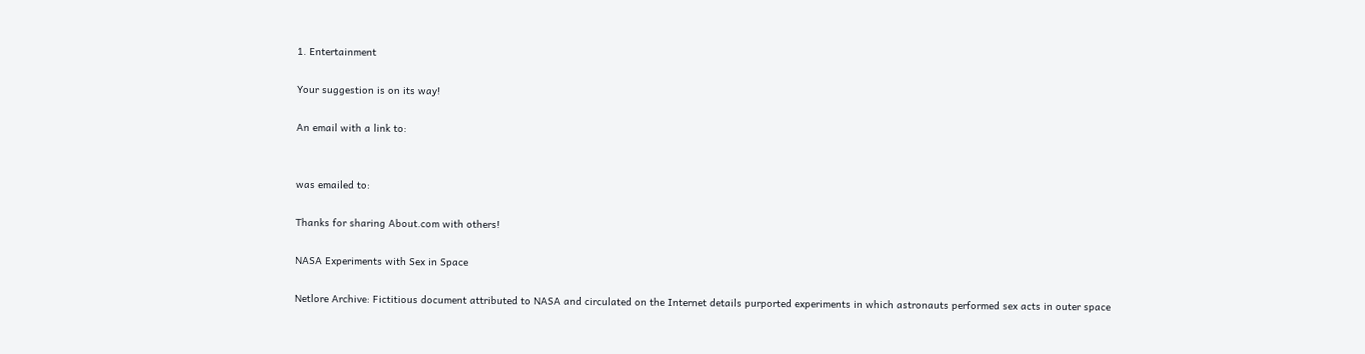1. Entertainment

Your suggestion is on its way!

An email with a link to:


was emailed to:

Thanks for sharing About.com with others!

NASA Experiments with Sex in Space

Netlore Archive: Fictitious document attributed to NASA and circulated on the Internet details purported experiments in which astronauts performed sex acts in outer space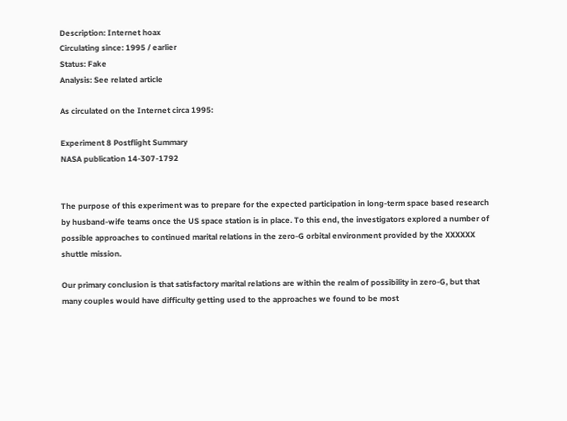Description: Internet hoax
Circulating since: 1995 / earlier
Status: Fake
Analysis: See related article

As circulated on the Internet circa 1995:

Experiment 8 Postflight Summary
NASA publication 14-307-1792


The purpose of this experiment was to prepare for the expected participation in long-term space based research by husband-wife teams once the US space station is in place. To this end, the investigators explored a number of possible approaches to continued marital relations in the zero-G orbital environment provided by the XXXXXX shuttle mission.

Our primary conclusion is that satisfactory marital relations are within the realm of possibility in zero-G, but that many couples would have difficulty getting used to the approaches we found to be most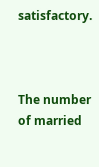satisfactory.



The number of married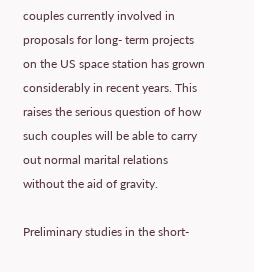couples currently involved in proposals for long- term projects on the US space station has grown considerably in recent years. This raises the serious question of how such couples will be able to carry out normal marital relations without the aid of gravity.

Preliminary studies in the short-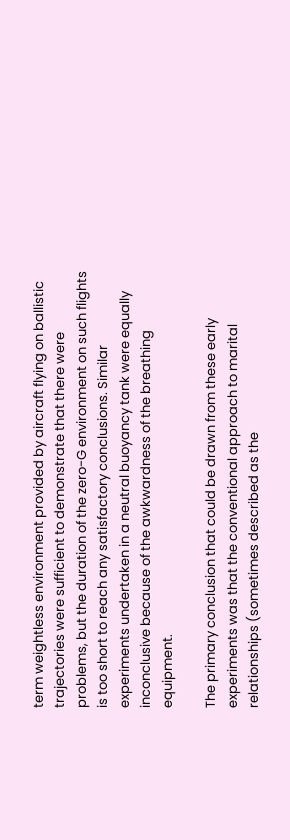term weightless environment provided by aircraft flying on ballistic trajectories were sufficient to demonstrate that there were problems, but the duration of the zero-G environment on such flights is too short to reach any satisfactory conclusions. Similar experiments undertaken in a neutral buoyancy tank were equally inconclusive because of the awkwardness of the breathing equipment.

The primary conclusion that could be drawn from these early experiments was that the conventional approach to marital relationships (sometimes described as the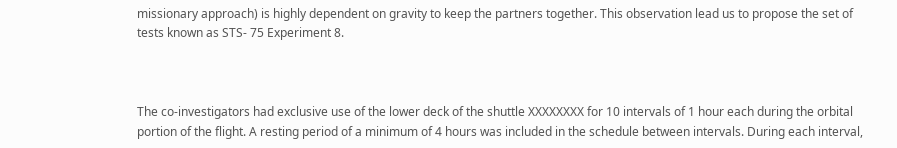missionary approach) is highly dependent on gravity to keep the partners together. This observation lead us to propose the set of tests known as STS- 75 Experiment 8.



The co-investigators had exclusive use of the lower deck of the shuttle XXXXXXXX for 10 intervals of 1 hour each during the orbital portion of the flight. A resting period of a minimum of 4 hours was included in the schedule between intervals. During each interval,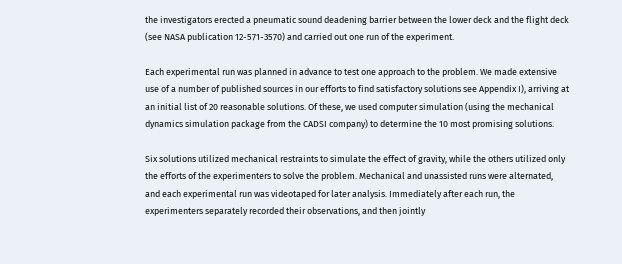the investigators erected a pneumatic sound deadening barrier between the lower deck and the flight deck (see NASA publication 12-571-3570) and carried out one run of the experiment.

Each experimental run was planned in advance to test one approach to the problem. We made extensive use of a number of published sources in our efforts to find satisfactory solutions see Appendix I), arriving at an initial list of 20 reasonable solutions. Of these, we used computer simulation (using the mechanical dynamics simulation package from the CADSI company) to determine the 10 most promising solutions.

Six solutions utilized mechanical restraints to simulate the effect of gravity, while the others utilized only the efforts of the experimenters to solve the problem. Mechanical and unassisted runs were alternated, and each experimental run was videotaped for later analysis. Immediately after each run, the experimenters separately recorded their observations, and then jointly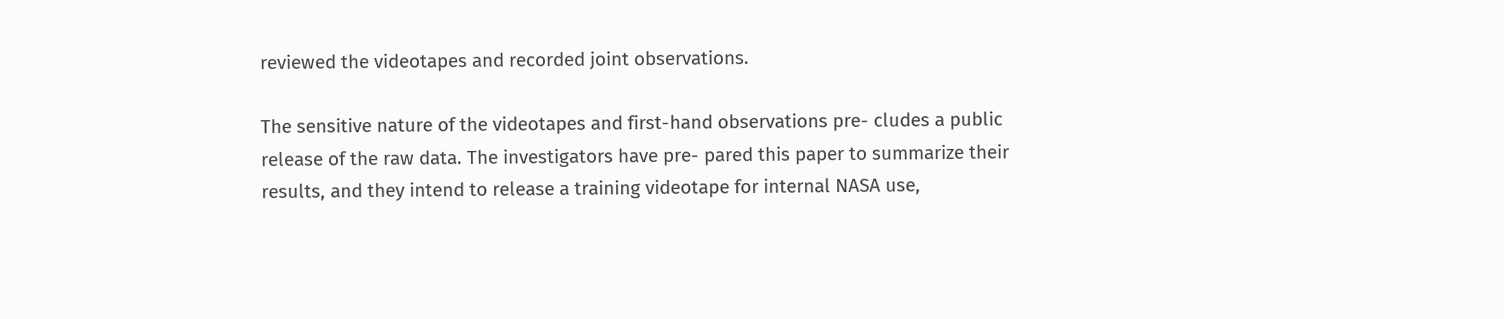reviewed the videotapes and recorded joint observations.

The sensitive nature of the videotapes and first-hand observations pre- cludes a public release of the raw data. The investigators have pre- pared this paper to summarize their results, and they intend to release a training videotape for internal NASA use,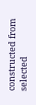constructed from selected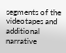segments of the videotapes and additional narrative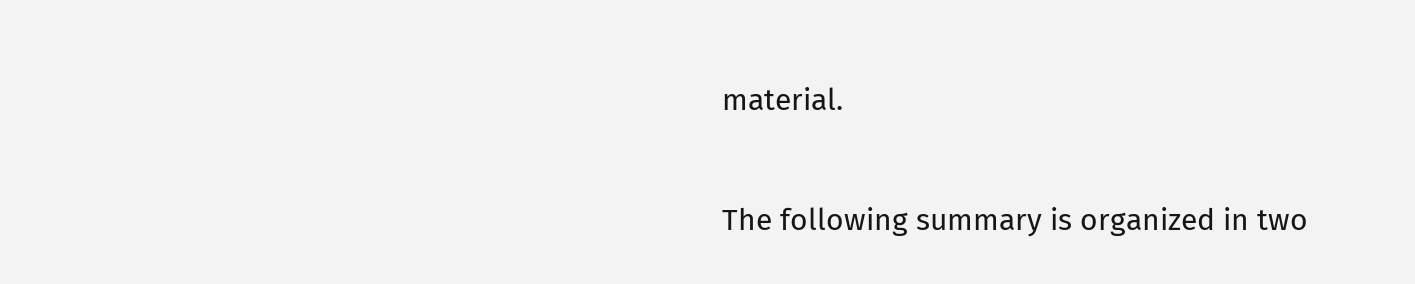material.

The following summary is organized in two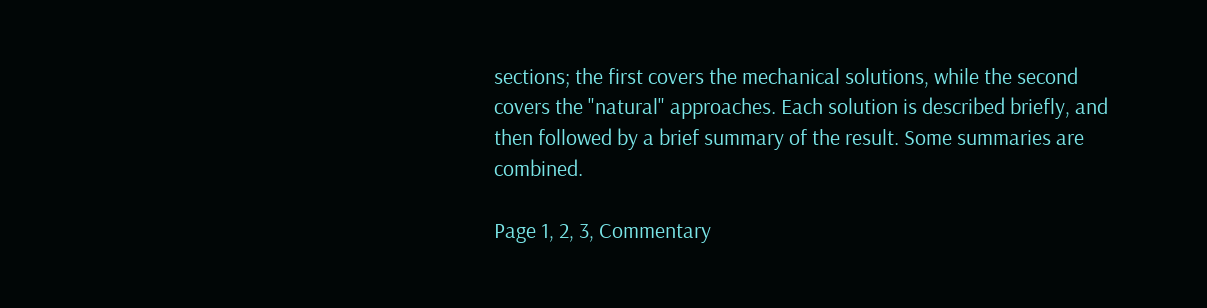sections; the first covers the mechanical solutions, while the second covers the "natural" approaches. Each solution is described briefly, and then followed by a brief summary of the result. Some summaries are combined.

Page 1, 2, 3, Commentary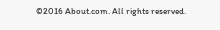©2016 About.com. All rights reserved.